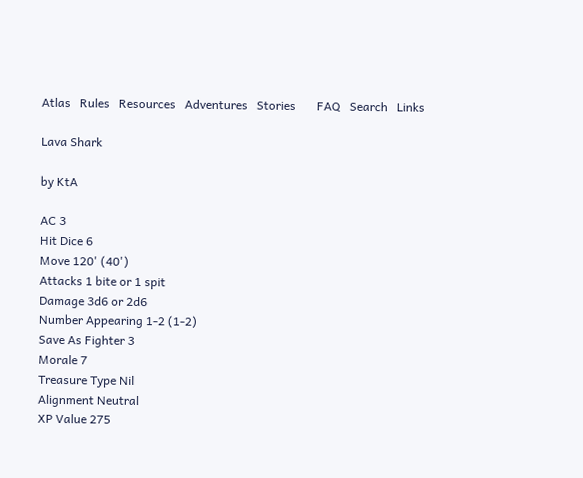Atlas   Rules   Resources   Adventures   Stories       FAQ   Search   Links

Lava Shark

by KtA

AC 3
Hit Dice 6
Move 120' (40')
Attacks 1 bite or 1 spit
Damage 3d6 or 2d6
Number Appearing 1-2 (1-2)
Save As Fighter 3
Morale 7
Treasure Type Nil
Alignment Neutral
XP Value 275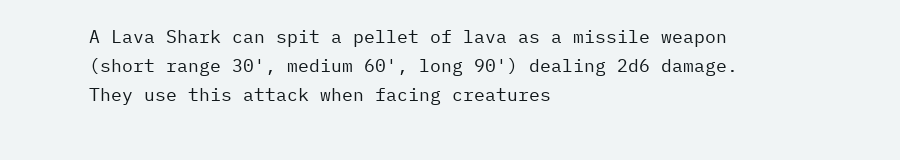A Lava Shark can spit a pellet of lava as a missile weapon (short range 30', medium 60', long 90') dealing 2d6 damage. They use this attack when facing creatures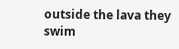outside the lava they swim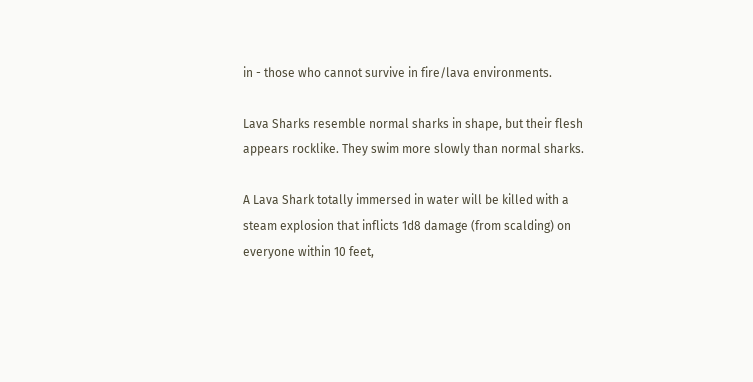in - those who cannot survive in fire/lava environments.

Lava Sharks resemble normal sharks in shape, but their flesh appears rocklike. They swim more slowly than normal sharks.

A Lava Shark totally immersed in water will be killed with a steam explosion that inflicts 1d8 damage (from scalding) on everyone within 10 feet,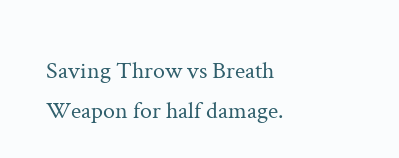Saving Throw vs Breath Weapon for half damage.